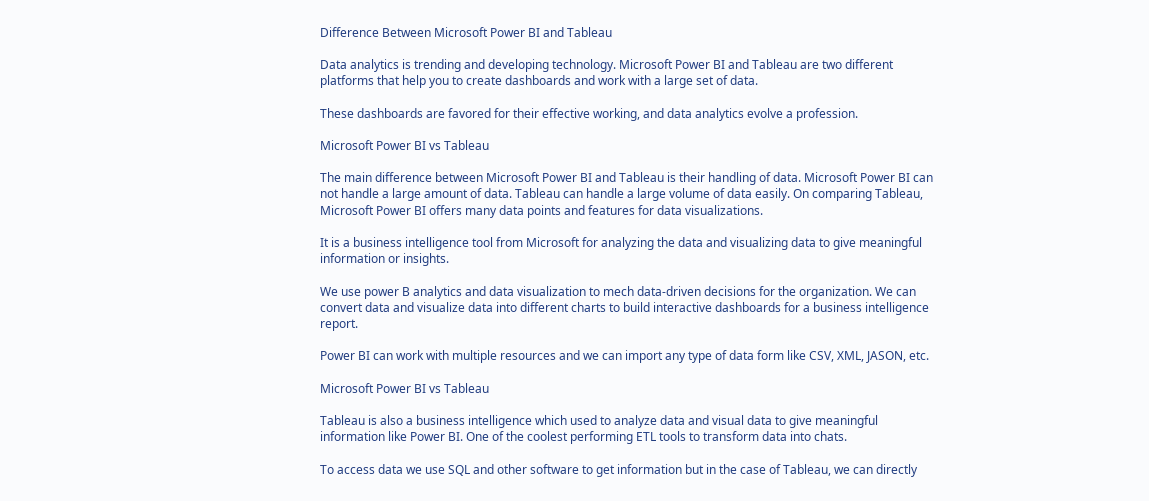Difference Between Microsoft Power BI and Tableau

Data analytics is trending and developing technology. Microsoft Power BI and Tableau are two different platforms that help you to create dashboards and work with a large set of data.

These dashboards are favored for their effective working, and data analytics evolve a profession.

Microsoft Power BI vs Tableau

The main difference between Microsoft Power BI and Tableau is their handling of data. Microsoft Power BI can not handle a large amount of data. Tableau can handle a large volume of data easily. On comparing Tableau, Microsoft Power BI offers many data points and features for data visualizations.

It is a business intelligence tool from Microsoft for analyzing the data and visualizing data to give meaningful information or insights.

We use power B analytics and data visualization to mech data-driven decisions for the organization. We can convert data and visualize data into different charts to build interactive dashboards for a business intelligence report.

Power BI can work with multiple resources and we can import any type of data form like CSV, XML, JASON, etc.

Microsoft Power BI vs Tableau

Tableau is also a business intelligence which used to analyze data and visual data to give meaningful information like Power BI. One of the coolest performing ETL tools to transform data into chats.

To access data we use SQL and other software to get information but in the case of Tableau, we can directly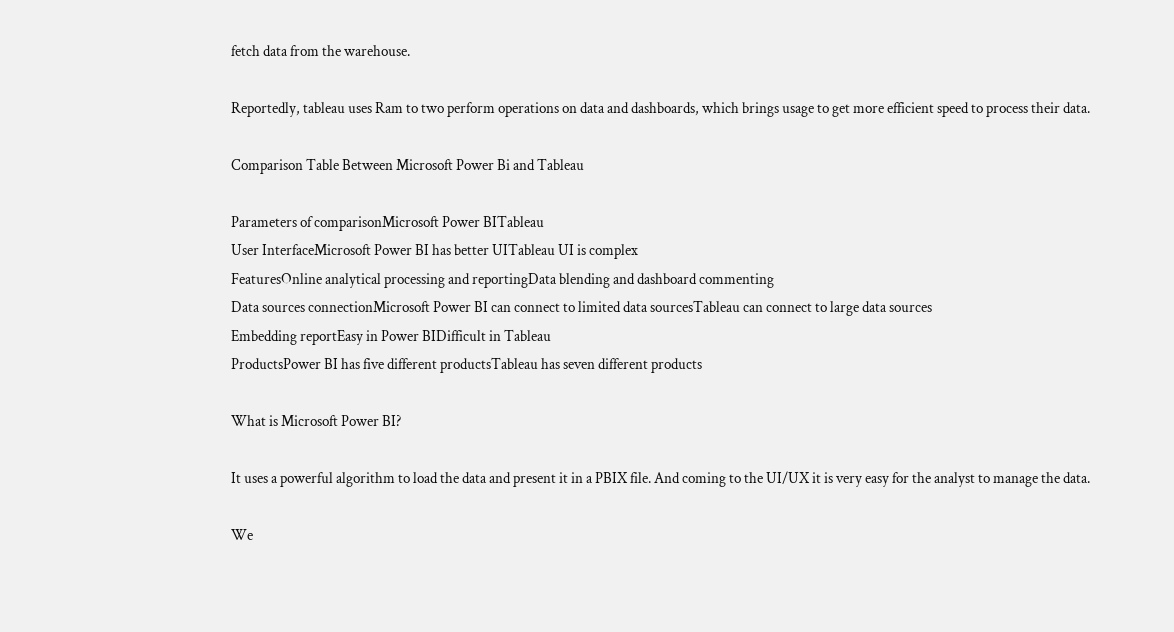fetch data from the warehouse.

Reportedly, tableau uses Ram to two perform operations on data and dashboards, which brings usage to get more efficient speed to process their data.

Comparison Table Between Microsoft Power Bi and Tableau

Parameters of comparisonMicrosoft Power BITableau
User InterfaceMicrosoft Power BI has better UITableau UI is complex
FeaturesOnline analytical processing and reportingData blending and dashboard commenting
Data sources connectionMicrosoft Power BI can connect to limited data sourcesTableau can connect to large data sources
Embedding reportEasy in Power BIDifficult in Tableau
ProductsPower BI has five different productsTableau has seven different products

What is Microsoft Power BI?

It uses a powerful algorithm to load the data and present it in a PBIX file. And coming to the UI/UX it is very easy for the analyst to manage the data.

We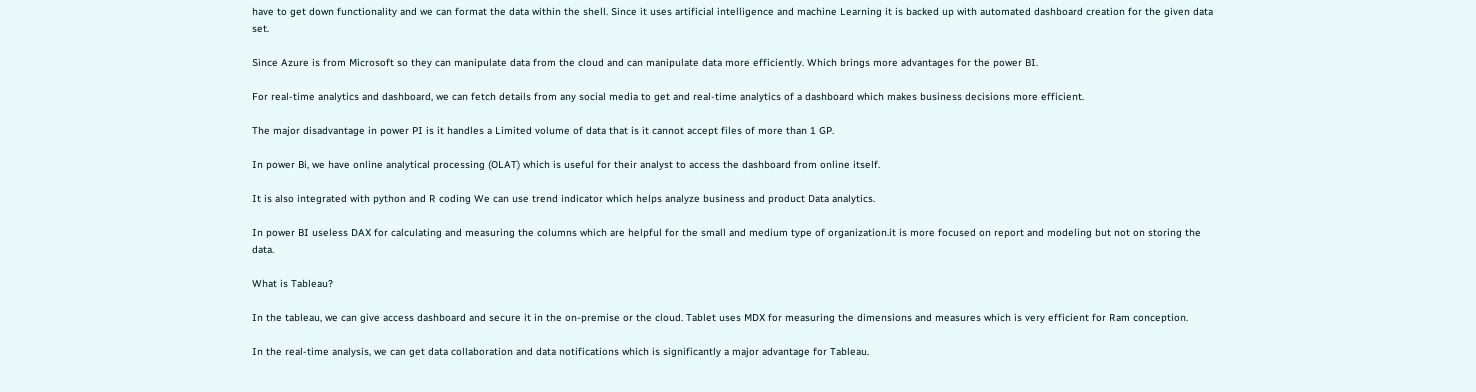have to get down functionality and we can format the data within the shell. Since it uses artificial intelligence and machine Learning it is backed up with automated dashboard creation for the given data set.

Since Azure is from Microsoft so they can manipulate data from the cloud and can manipulate data more efficiently. Which brings more advantages for the power BI.

For real-time analytics and dashboard, we can fetch details from any social media to get and real-time analytics of a dashboard which makes business decisions more efficient.

The major disadvantage in power PI is it handles a Limited volume of data that is it cannot accept files of more than 1 GP.

In power Bi, we have online analytical processing (OLAT) which is useful for their analyst to access the dashboard from online itself.

It is also integrated with python and R coding We can use trend indicator which helps analyze business and product Data analytics.

In power BI useless DAX for calculating and measuring the columns which are helpful for the small and medium type of organization.it is more focused on report and modeling but not on storing the data.

What is Tableau?

In the tableau, we can give access dashboard and secure it in the on-premise or the cloud. Tablet uses MDX for measuring the dimensions and measures which is very efficient for Ram conception.

In the real-time analysis, we can get data collaboration and data notifications which is significantly a major advantage for Tableau.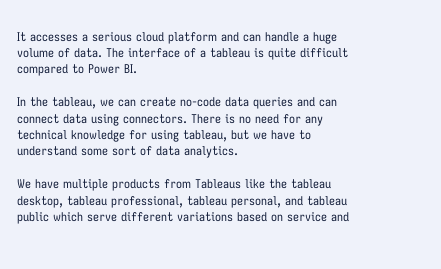It accesses a serious cloud platform and can handle a huge volume of data. The interface of a tableau is quite difficult compared to Power BI.

In the tableau, we can create no-code data queries and can connect data using connectors. There is no need for any technical knowledge for using tableau, but we have to understand some sort of data analytics.

We have multiple products from Tableaus like the tableau desktop, tableau professional, tableau personal, and tableau public which serve different variations based on service and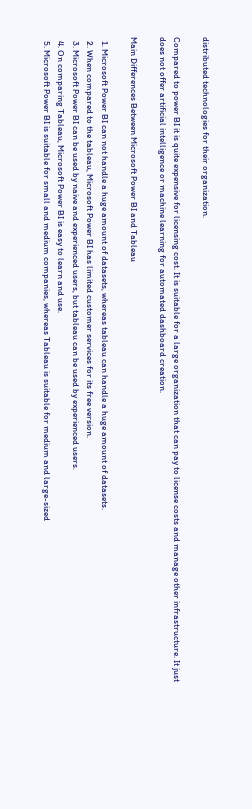distributed technologies for their organization.

Compared to power BI it is quite expensive for licensing cost. It is suitable for a large organization that can pay to license costs and manage other infrastructure. It just does not offer artificial intelligence or machine learning for automated dashboard creation.

Main Differences Between Microsoft Power BI and Tableau

  1. Microsoft Power BI can not handle a huge amount of datasets, whereas tableau can handle a huge amount of datasets.
  2. When compared to the tableau, Microsoft Power BI has limited customer services for its free version.
  3. Microsoft Power BI can be used by naive and experienced users, but tableau can be used by experienced users.
  4. On comparing Tableau, Microsoft Power BI is easy to learn and use.
  5. Microsoft Power BI is suitable for small and medium companies, whereas Tableau is suitable for medium and large-sized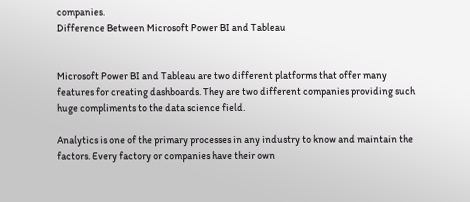companies.
Difference Between Microsoft Power BI and Tableau


Microsoft Power BI and Tableau are two different platforms that offer many features for creating dashboards. They are two different companies providing such huge compliments to the data science field.

Analytics is one of the primary processes in any industry to know and maintain the factors. Every factory or companies have their own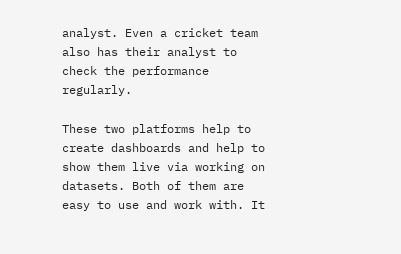analyst. Even a cricket team also has their analyst to check the performance regularly.

These two platforms help to create dashboards and help to show them live via working on datasets. Both of them are easy to use and work with. It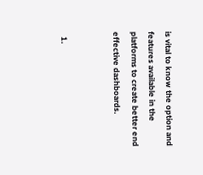is vital to know the option and features available in the platforms to create better end effective dashboards.


  1.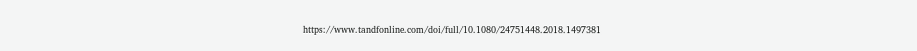https://www.tandfonline.com/doi/full/10.1080/24751448.2018.1497381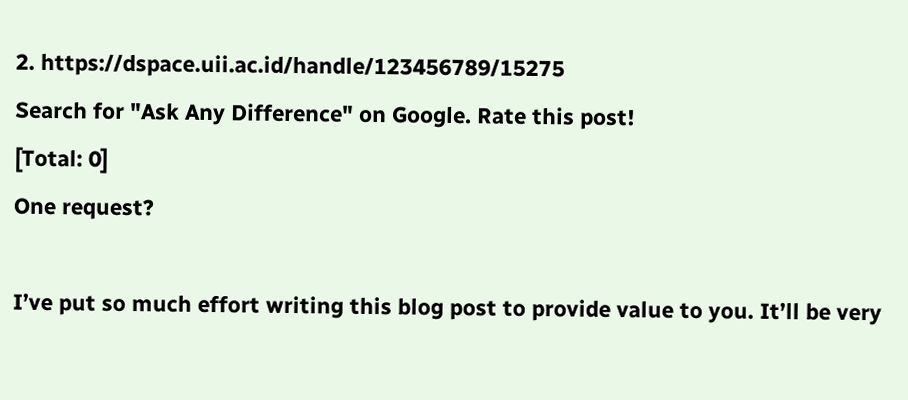2. https://dspace.uii.ac.id/handle/123456789/15275
Search for "Ask Any Difference" on Google. Rate this post!
[Total: 0]
One request?

I’ve put so much effort writing this blog post to provide value to you. It’ll be very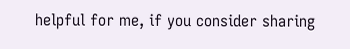helpful for me, if you consider sharing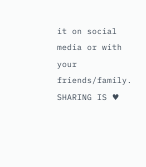it on social media or with your friends/family. SHARING IS ♥